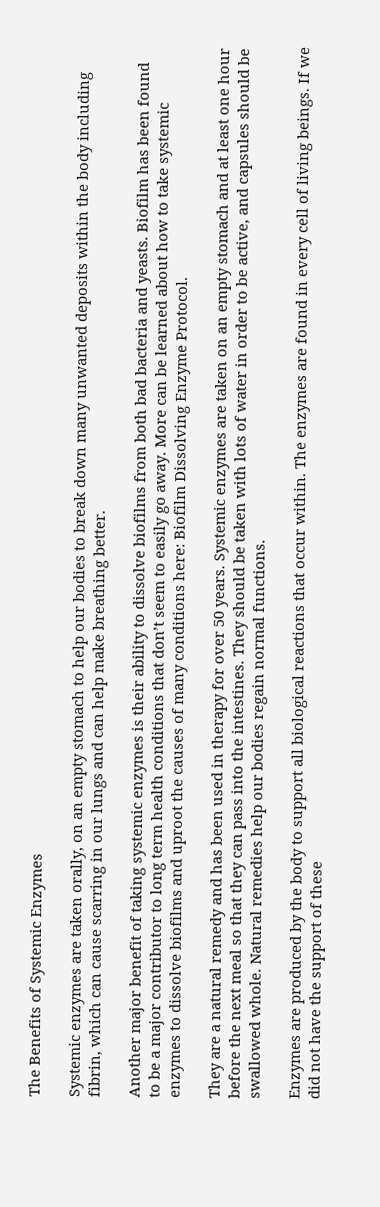The Benefits of Systemic Enzymes

Systemic enzymes are taken orally, on an empty stomach to help our bodies to break down many unwanted deposits within the body including fibrin, which can cause scarring in our lungs and can help make breathing better.

Another major benefit of taking systemic enzymes is their ability to dissolve biofilms from both bad bacteria and yeasts. Biofilm has been found to be a major contributor to long term health conditions that don’t seem to easily go away. More can be learned about how to take systemic enzymes to dissolve biofilms and uproot the causes of many conditions here: Biofilm Dissolving Enzyme Protocol.

They are a natural remedy and has been used in therapy for over 50 years. Systemic enzymes are taken on an empty stomach and at least one hour before the next meal so that they can pass into the intestines. They should be taken with lots of water in order to be active, and capsules should be swallowed whole. Natural remedies help our bodies regain normal functions.

Enzymes are produced by the body to support all biological reactions that occur within. The enzymes are found in every cell of living beings. If we did not have the support of these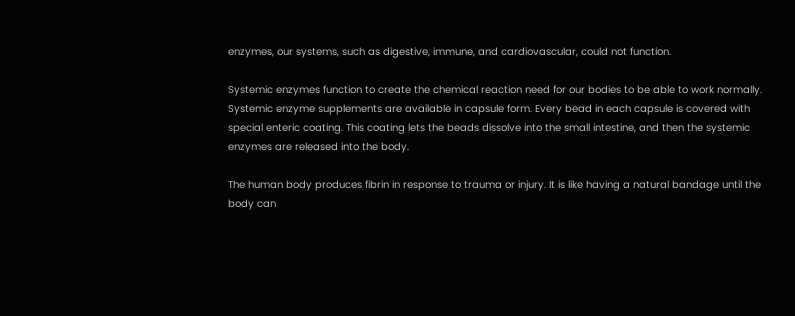enzymes, our systems, such as digestive, immune, and cardiovascular, could not function.

Systemic enzymes function to create the chemical reaction need for our bodies to be able to work normally. Systemic enzyme supplements are available in capsule form. Every bead in each capsule is covered with special enteric coating. This coating lets the beads dissolve into the small intestine, and then the systemic enzymes are released into the body.

The human body produces fibrin in response to trauma or injury. It is like having a natural bandage until the body can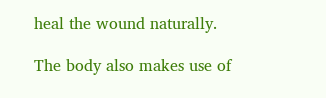heal the wound naturally.

The body also makes use of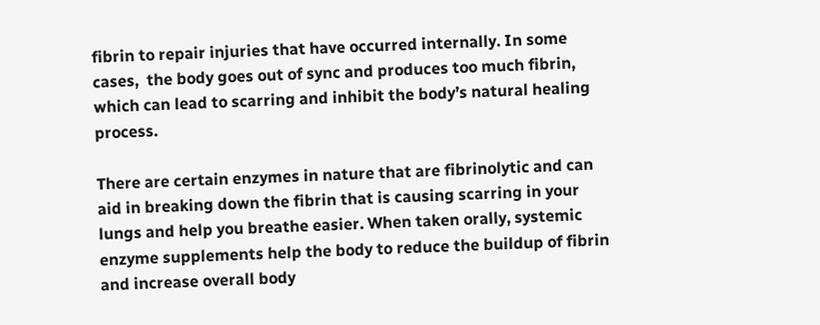fibrin to repair injuries that have occurred internally. In some cases,  the body goes out of sync and produces too much fibrin, which can lead to scarring and inhibit the body’s natural healing process.

There are certain enzymes in nature that are fibrinolytic and can aid in breaking down the fibrin that is causing scarring in your lungs and help you breathe easier. When taken orally, systemic enzyme supplements help the body to reduce the buildup of fibrin and increase overall body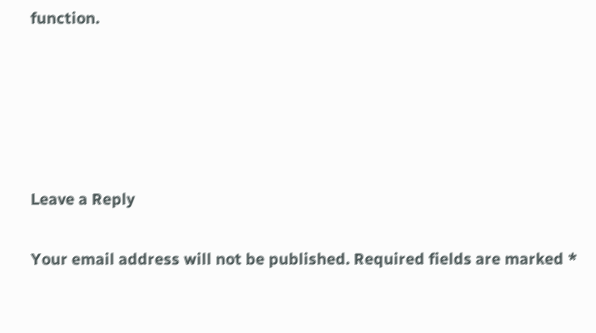function.





Leave a Reply

Your email address will not be published. Required fields are marked *